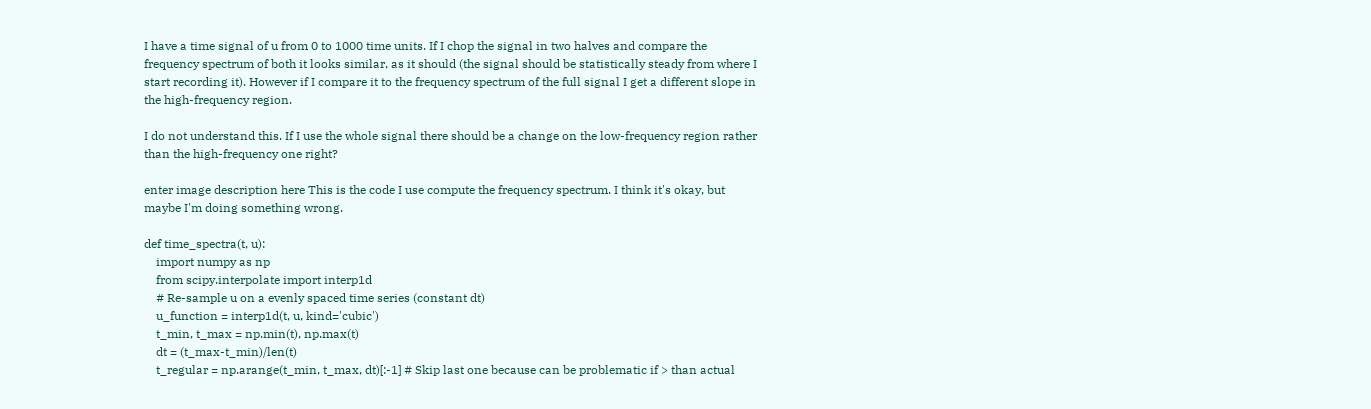I have a time signal of u from 0 to 1000 time units. If I chop the signal in two halves and compare the frequency spectrum of both it looks similar, as it should (the signal should be statistically steady from where I start recording it). However if I compare it to the frequency spectrum of the full signal I get a different slope in the high-frequency region.

I do not understand this. If I use the whole signal there should be a change on the low-frequency region rather than the high-frequency one right?

enter image description here This is the code I use compute the frequency spectrum. I think it's okay, but maybe I'm doing something wrong.

def time_spectra(t, u):
    import numpy as np
    from scipy.interpolate import interp1d
    # Re-sample u on a evenly spaced time series (constant dt)
    u_function = interp1d(t, u, kind='cubic')
    t_min, t_max = np.min(t), np.max(t)
    dt = (t_max-t_min)/len(t)
    t_regular = np.arange(t_min, t_max, dt)[:-1] # Skip last one because can be problematic if > than actual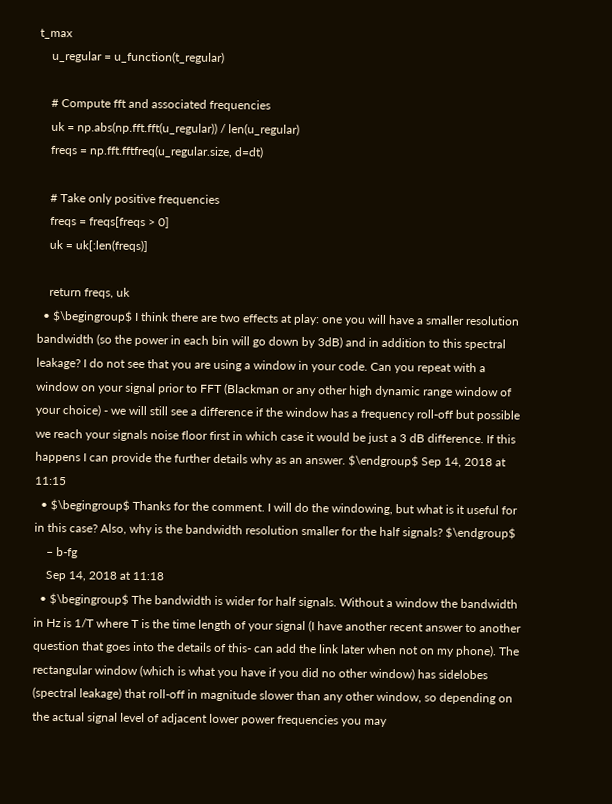t_max
    u_regular = u_function(t_regular)

    # Compute fft and associated frequencies
    uk = np.abs(np.fft.fft(u_regular)) / len(u_regular)
    freqs = np.fft.fftfreq(u_regular.size, d=dt)

    # Take only positive frequencies
    freqs = freqs[freqs > 0]
    uk = uk[:len(freqs)]

    return freqs, uk
  • $\begingroup$ I think there are two effects at play: one you will have a smaller resolution bandwidth (so the power in each bin will go down by 3dB) and in addition to this spectral leakage? I do not see that you are using a window in your code. Can you repeat with a window on your signal prior to FFT (Blackman or any other high dynamic range window of your choice) - we will still see a difference if the window has a frequency roll-off but possible we reach your signals noise floor first in which case it would be just a 3 dB difference. If this happens I can provide the further details why as an answer. $\endgroup$ Sep 14, 2018 at 11:15
  • $\begingroup$ Thanks for the comment. I will do the windowing, but what is it useful for in this case? Also, why is the bandwidth resolution smaller for the half signals? $\endgroup$
    – b-fg
    Sep 14, 2018 at 11:18
  • $\begingroup$ The bandwidth is wider for half signals. Without a window the bandwidth in Hz is 1/T where T is the time length of your signal (I have another recent answer to another question that goes into the details of this- can add the link later when not on my phone). The rectangular window (which is what you have if you did no other window) has sidelobes (spectral leakage) that roll-off in magnitude slower than any other window, so depending on the actual signal level of adjacent lower power frequencies you may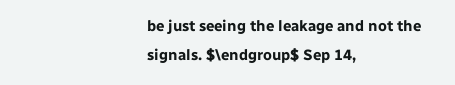be just seeing the leakage and not the signals. $\endgroup$ Sep 14,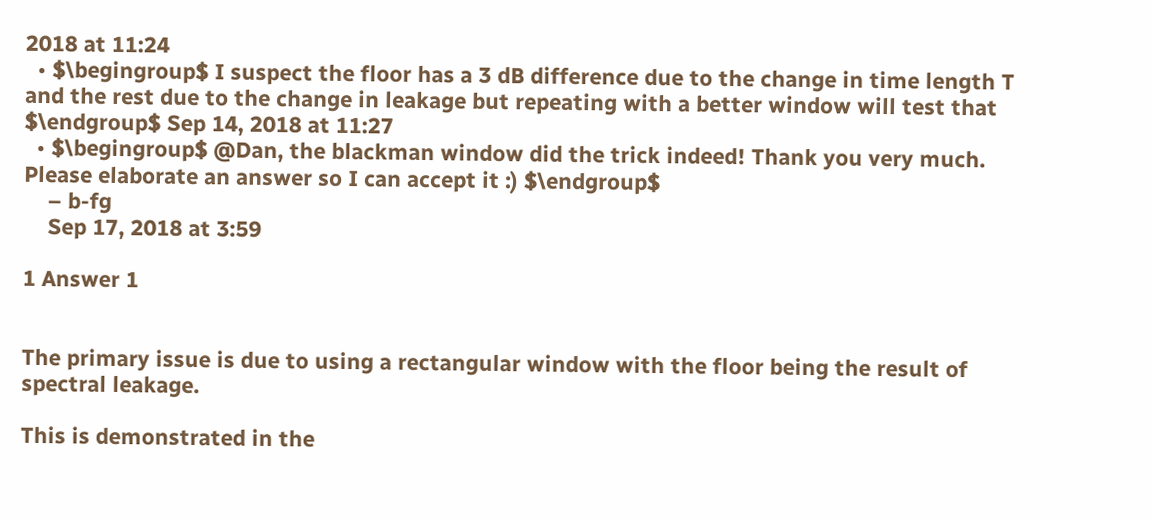2018 at 11:24
  • $\begingroup$ I suspect the floor has a 3 dB difference due to the change in time length T and the rest due to the change in leakage but repeating with a better window will test that $\endgroup$ Sep 14, 2018 at 11:27
  • $\begingroup$ @Dan, the blackman window did the trick indeed! Thank you very much. Please elaborate an answer so I can accept it :) $\endgroup$
    – b-fg
    Sep 17, 2018 at 3:59

1 Answer 1


The primary issue is due to using a rectangular window with the floor being the result of spectral leakage.

This is demonstrated in the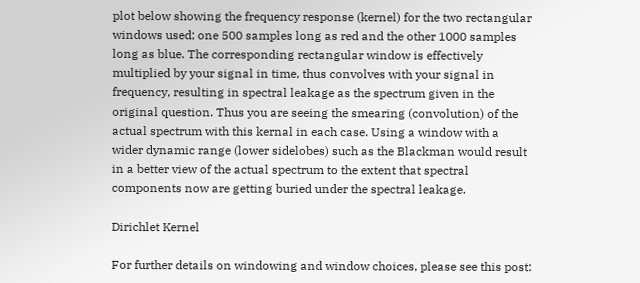plot below showing the frequency response (kernel) for the two rectangular windows used; one 500 samples long as red and the other 1000 samples long as blue. The corresponding rectangular window is effectively multiplied by your signal in time, thus convolves with your signal in frequency, resulting in spectral leakage as the spectrum given in the original question. Thus you are seeing the smearing (convolution) of the actual spectrum with this kernal in each case. Using a window with a wider dynamic range (lower sidelobes) such as the Blackman would result in a better view of the actual spectrum to the extent that spectral components now are getting buried under the spectral leakage.

Dirichlet Kernel

For further details on windowing and window choices, please see this post: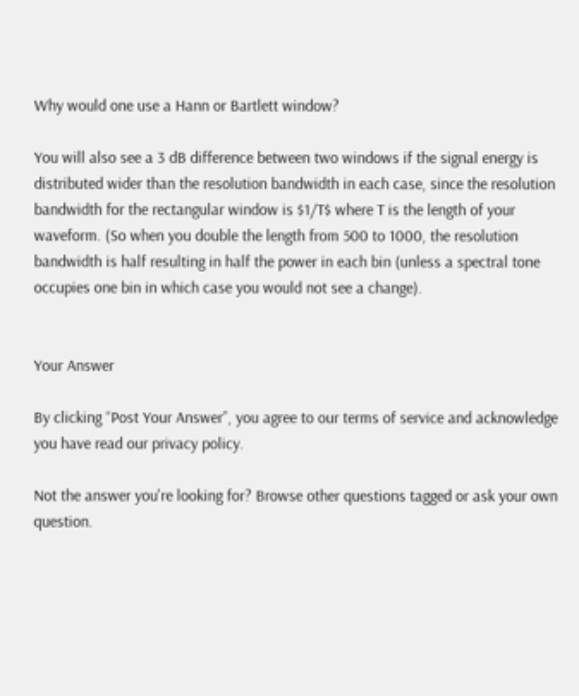Why would one use a Hann or Bartlett window?

You will also see a 3 dB difference between two windows if the signal energy is distributed wider than the resolution bandwidth in each case, since the resolution bandwidth for the rectangular window is $1/T$ where T is the length of your waveform. (So when you double the length from 500 to 1000, the resolution bandwidth is half resulting in half the power in each bin (unless a spectral tone occupies one bin in which case you would not see a change).


Your Answer

By clicking “Post Your Answer”, you agree to our terms of service and acknowledge you have read our privacy policy.

Not the answer you're looking for? Browse other questions tagged or ask your own question.